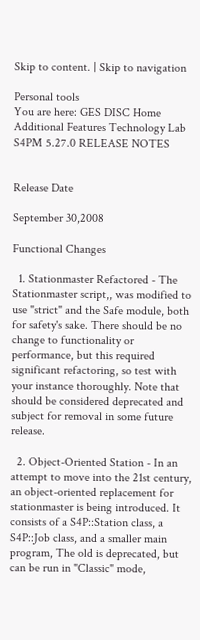Skip to content. | Skip to navigation

Personal tools
You are here: GES DISC Home Additional Features Technology Lab S4PM 5.27.0 RELEASE NOTES


Release Date

September 30,2008

Functional Changes

  1. Stationmaster Refactored - The Stationmaster script,, was modified to use "strict" and the Safe module, both for safety's sake. There should be no change to functionality or performance, but this required significant refactoring, so test with your instance thoroughly. Note that should be considered deprecated and subject for removal in some future release.

  2. Object-Oriented Station - In an attempt to move into the 21st century, an object-oriented replacement for stationmaster is being introduced. It consists of a S4P::Station class, a S4P::Job class, and a smaller main program, The old is deprecated, but can be run in "Classic" mode,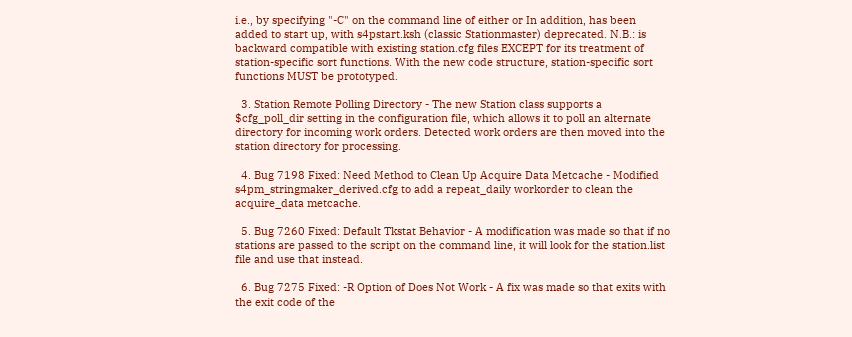i.e., by specifying "-C" on the command line of either or In addition, has been added to start up, with s4pstart.ksh (classic Stationmaster) deprecated. N.B.: is backward compatible with existing station.cfg files EXCEPT for its treatment of station-specific sort functions. With the new code structure, station-specific sort functions MUST be prototyped.

  3. Station Remote Polling Directory - The new Station class supports a $cfg_poll_dir setting in the configuration file, which allows it to poll an alternate directory for incoming work orders. Detected work orders are then moved into the station directory for processing.

  4. Bug 7198 Fixed: Need Method to Clean Up Acquire Data Metcache - Modified s4pm_stringmaker_derived.cfg to add a repeat_daily workorder to clean the acquire_data metcache.

  5. Bug 7260 Fixed: Default Tkstat Behavior - A modification was made so that if no stations are passed to the script on the command line, it will look for the station.list file and use that instead.

  6. Bug 7275 Fixed: -R Option of Does Not Work - A fix was made so that exits with the exit code of the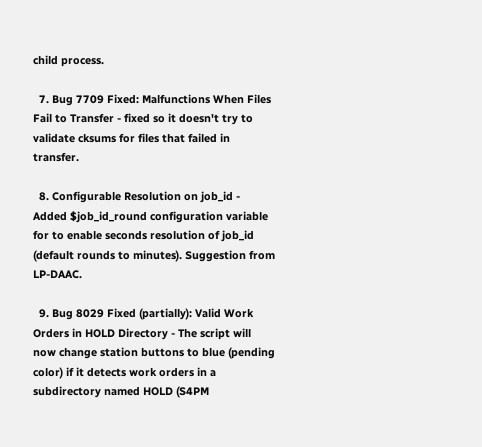child process.

  7. Bug 7709 Fixed: Malfunctions When Files Fail to Transfer - fixed so it doesn't try to validate cksums for files that failed in transfer.

  8. Configurable Resolution on job_id - Added $job_id_round configuration variable for to enable seconds resolution of job_id (default rounds to minutes). Suggestion from LP-DAAC.

  9. Bug 8029 Fixed (partially): Valid Work Orders in HOLD Directory - The script will now change station buttons to blue (pending color) if it detects work orders in a subdirectory named HOLD (S4PM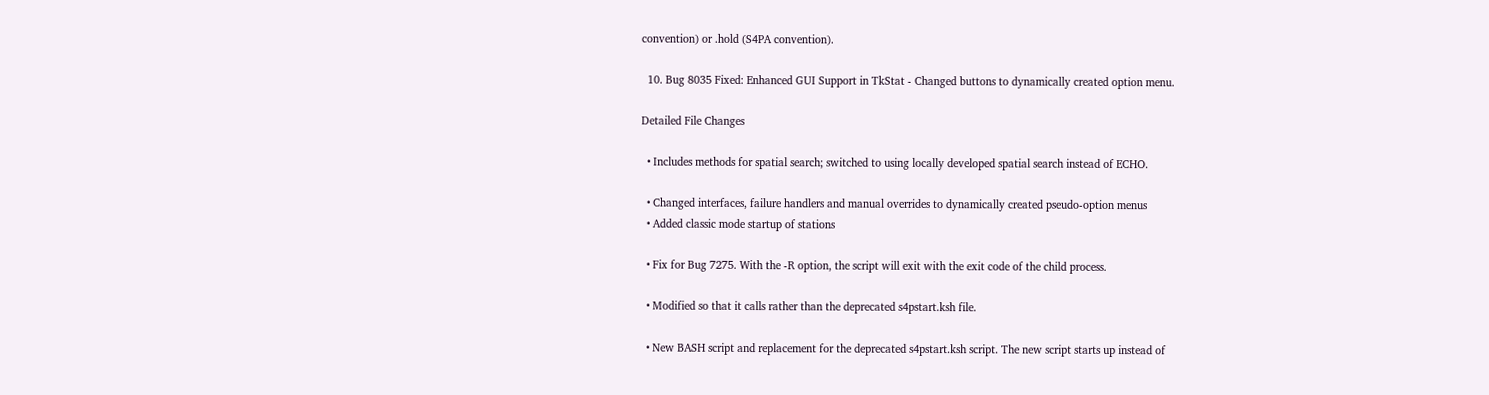convention) or .hold (S4PA convention).

  10. Bug 8035 Fixed: Enhanced GUI Support in TkStat - Changed buttons to dynamically created option menu.

Detailed File Changes

  • Includes methods for spatial search; switched to using locally developed spatial search instead of ECHO.

  • Changed interfaces, failure handlers and manual overrides to dynamically created pseudo-option menus
  • Added classic mode startup of stations

  • Fix for Bug 7275. With the -R option, the script will exit with the exit code of the child process.

  • Modified so that it calls rather than the deprecated s4pstart.ksh file.

  • New BASH script and replacement for the deprecated s4pstart.ksh script. The new script starts up instead of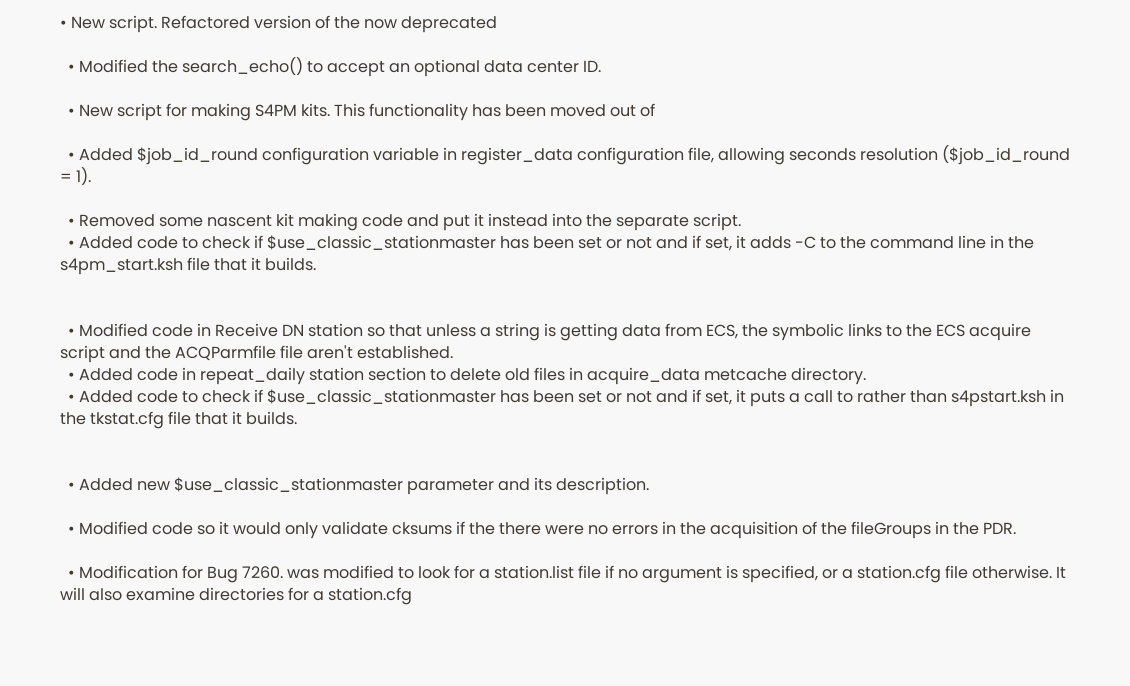• New script. Refactored version of the now deprecated

  • Modified the search_echo() to accept an optional data center ID.

  • New script for making S4PM kits. This functionality has been moved out of

  • Added $job_id_round configuration variable in register_data configuration file, allowing seconds resolution ($job_id_round = 1).

  • Removed some nascent kit making code and put it instead into the separate script.
  • Added code to check if $use_classic_stationmaster has been set or not and if set, it adds -C to the command line in the s4pm_start.ksh file that it builds.


  • Modified code in Receive DN station so that unless a string is getting data from ECS, the symbolic links to the ECS acquire script and the ACQParmfile file aren't established.
  • Added code in repeat_daily station section to delete old files in acquire_data metcache directory.
  • Added code to check if $use_classic_stationmaster has been set or not and if set, it puts a call to rather than s4pstart.ksh in the tkstat.cfg file that it builds.


  • Added new $use_classic_stationmaster parameter and its description.

  • Modified code so it would only validate cksums if the there were no errors in the acquisition of the fileGroups in the PDR.

  • Modification for Bug 7260. was modified to look for a station.list file if no argument is specified, or a station.cfg file otherwise. It will also examine directories for a station.cfg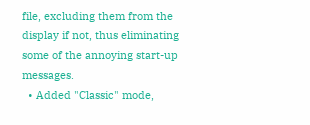file, excluding them from the display if not, thus eliminating some of the annoying start-up messages.
  • Added "Classic" mode,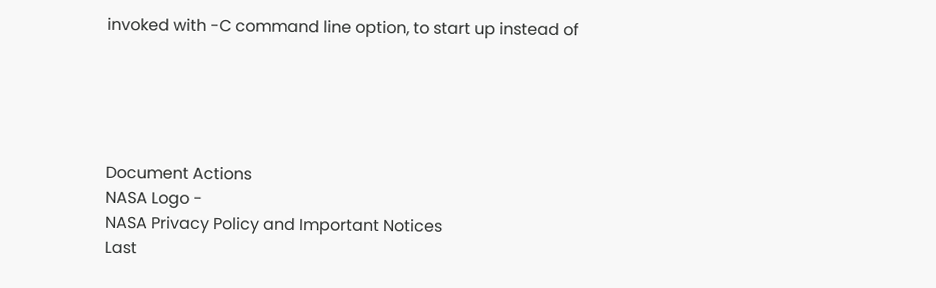invoked with -C command line option, to start up instead of





Document Actions
NASA Logo -
NASA Privacy Policy and Important Notices
Last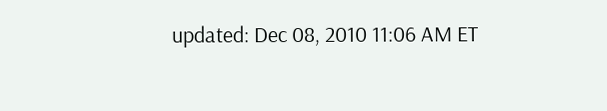updated: Dec 08, 2010 11:06 AM ET